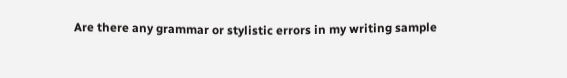Are there any grammar or stylistic errors in my writing sample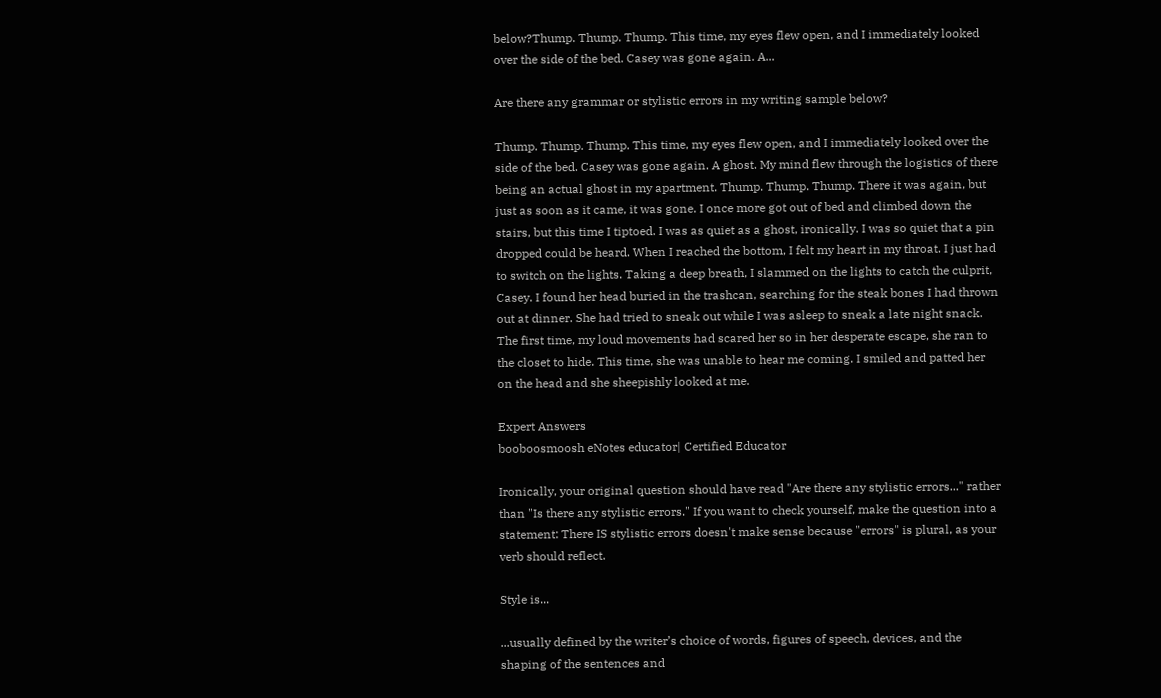below?Thump. Thump. Thump. This time, my eyes flew open, and I immediately looked over the side of the bed. Casey was gone again. A...

Are there any grammar or stylistic errors in my writing sample below?

Thump. Thump. Thump. This time, my eyes flew open, and I immediately looked over the side of the bed. Casey was gone again. A ghost. My mind flew through the logistics of there being an actual ghost in my apartment. Thump. Thump. Thump. There it was again, but just as soon as it came, it was gone. I once more got out of bed and climbed down the stairs, but this time I tiptoed. I was as quiet as a ghost, ironically. I was so quiet that a pin dropped could be heard. When I reached the bottom, I felt my heart in my throat. I just had to switch on the lights. Taking a deep breath, I slammed on the lights to catch the culprit, Casey. I found her head buried in the trashcan, searching for the steak bones I had thrown out at dinner. She had tried to sneak out while I was asleep to sneak a late night snack. The first time, my loud movements had scared her so in her desperate escape, she ran to the closet to hide. This time, she was unable to hear me coming. I smiled and patted her on the head and she sheepishly looked at me.

Expert Answers
booboosmoosh eNotes educator| Certified Educator

Ironically, your original question should have read "Are there any stylistic errors..." rather than "Is there any stylistic errors." If you want to check yourself, make the question into a statement: There IS stylistic errors doesn't make sense because "errors" is plural, as your verb should reflect.

Style is...

...usually defined by the writer’s choice of words, figures of speech, devices, and the shaping of the sentences and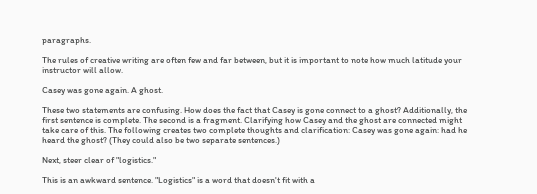paragraphs.

The rules of creative writing are often few and far between, but it is important to note how much latitude your instructor will allow.

Casey was gone again. A ghost.

These two statements are confusing. How does the fact that Casey is gone connect to a ghost? Additionally, the first sentence is complete. The second is a fragment. Clarifying how Casey and the ghost are connected might take care of this. The following creates two complete thoughts and clarification: Casey was gone again: had he heard the ghost? (They could also be two separate sentences.)

Next, steer clear of "logistics."

This is an awkward sentence. "Logistics" is a word that doesn't fit with a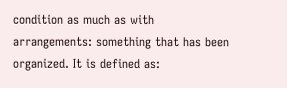condition as much as with arrangements: something that has been organized. It is defined as: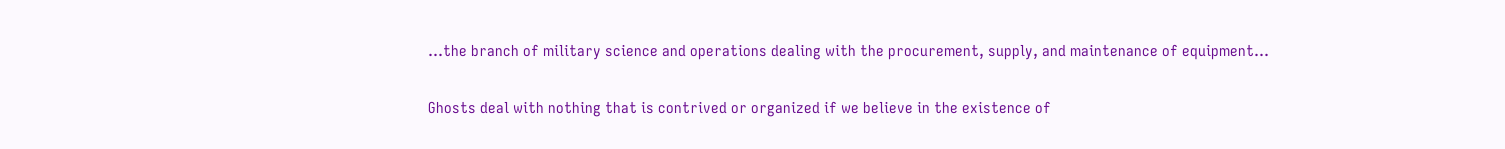...the branch of military science and operations dealing with the procurement, supply, and maintenance of equipment...

Ghosts deal with nothing that is contrived or organized if we believe in the existence of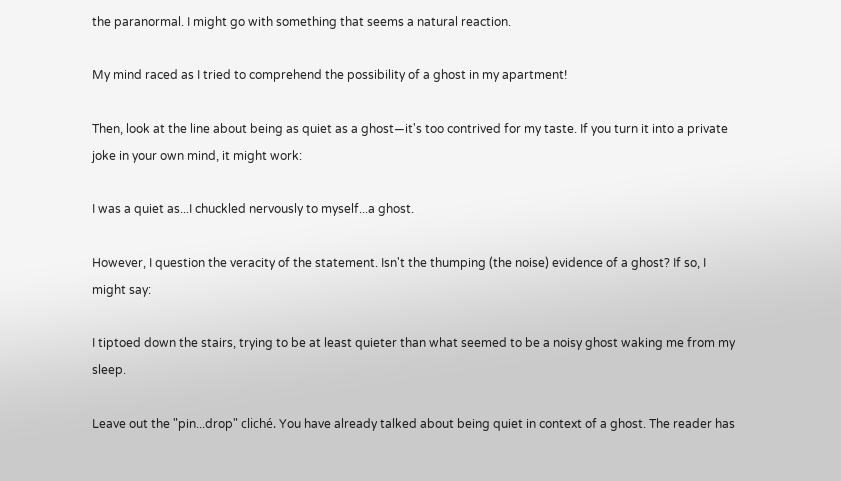the paranormal. I might go with something that seems a natural reaction.

My mind raced as I tried to comprehend the possibility of a ghost in my apartment!

Then, look at the line about being as quiet as a ghost—it's too contrived for my taste. If you turn it into a private joke in your own mind, it might work:

I was a quiet as...I chuckled nervously to myself...a ghost.

However, I question the veracity of the statement. Isn't the thumping (the noise) evidence of a ghost? If so, I might say:

I tiptoed down the stairs, trying to be at least quieter than what seemed to be a noisy ghost waking me from my sleep.

Leave out the "pin...drop" cliché. You have already talked about being quiet in context of a ghost. The reader has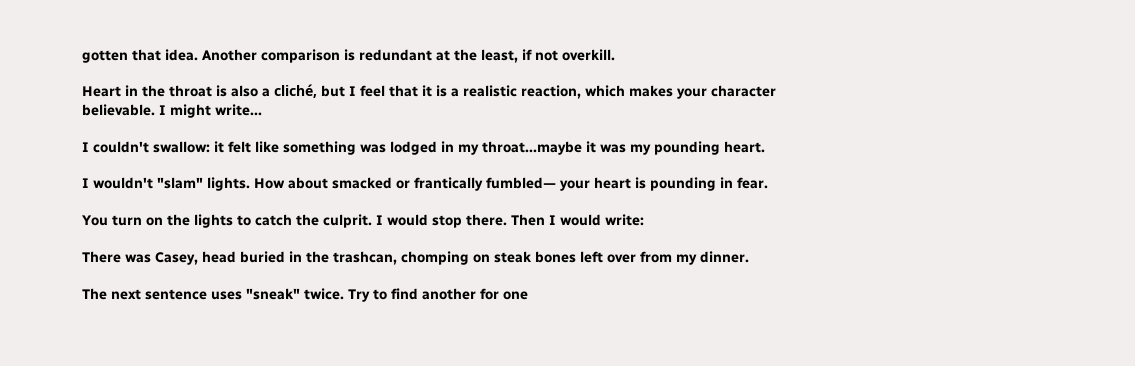gotten that idea. Another comparison is redundant at the least, if not overkill.

Heart in the throat is also a cliché, but I feel that it is a realistic reaction, which makes your character believable. I might write...

I couldn't swallow: it felt like something was lodged in my throat...maybe it was my pounding heart.

I wouldn't "slam" lights. How about smacked or frantically fumbled— your heart is pounding in fear.

You turn on the lights to catch the culprit. I would stop there. Then I would write:

There was Casey, head buried in the trashcan, chomping on steak bones left over from my dinner.

The next sentence uses "sneak" twice. Try to find another for one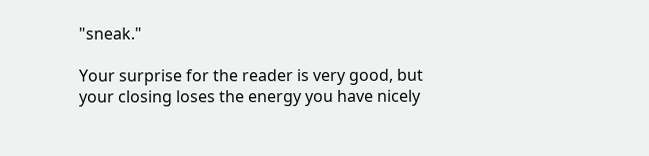"sneak."

Your surprise for the reader is very good, but your closing loses the energy you have nicely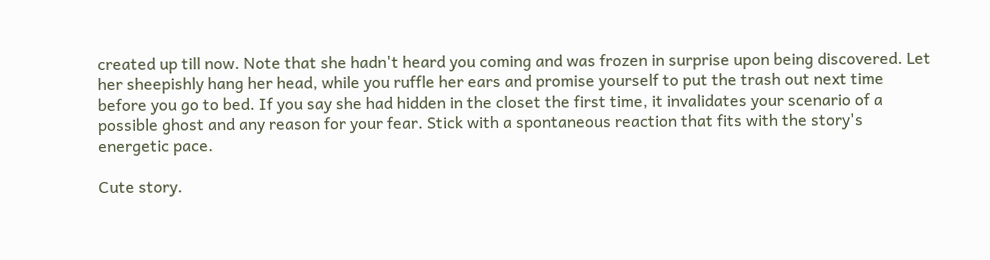created up till now. Note that she hadn't heard you coming and was frozen in surprise upon being discovered. Let her sheepishly hang her head, while you ruffle her ears and promise yourself to put the trash out next time before you go to bed. If you say she had hidden in the closet the first time, it invalidates your scenario of a possible ghost and any reason for your fear. Stick with a spontaneous reaction that fits with the story's energetic pace.

Cute story.